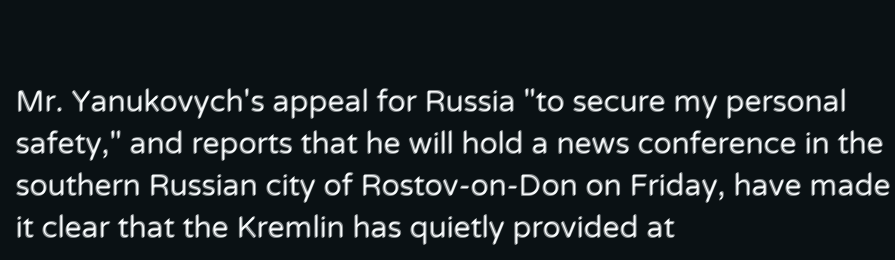Mr. Yanukovych's appeal for Russia "to secure my personal safety," and reports that he will hold a news conference in the southern Russian city of Rostov-on-Don on Friday, have made it clear that the Kremlin has quietly provided at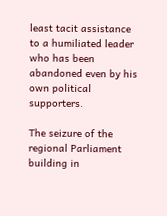least tacit assistance to a humiliated leader who has been abandoned even by his own political supporters.

The seizure of the regional Parliament building in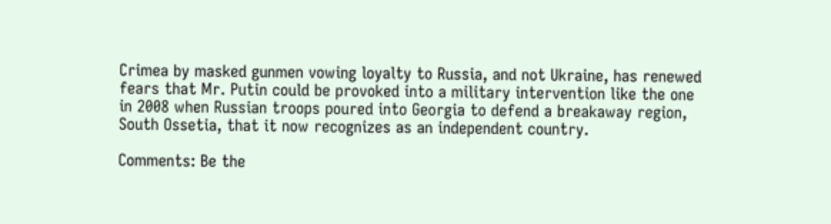Crimea by masked gunmen vowing loyalty to Russia, and not Ukraine, has renewed fears that Mr. Putin could be provoked into a military intervention like the one in 2008 when Russian troops poured into Georgia to defend a breakaway region, South Ossetia, that it now recognizes as an independent country.

Comments: Be the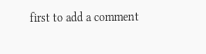first to add a comment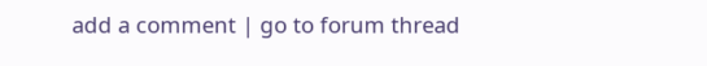add a comment | go to forum thread